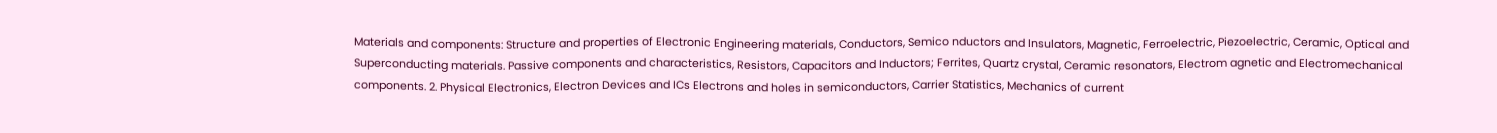Materials and components: Structure and properties of Electronic Engineering materials, Conductors, Semico nductors and Insulators, Magnetic, Ferroelectric, Piezoelectric, Ceramic, Optical and Superconducting materials. Passive components and characteristics, Resistors, Capacitors and Inductors; Ferrites, Quartz crystal, Ceramic resonators, Electrom agnetic and Electromechanical components. 2. Physical Electronics, Electron Devices and ICs Electrons and holes in semiconductors, Carrier Statistics, Mechanics of current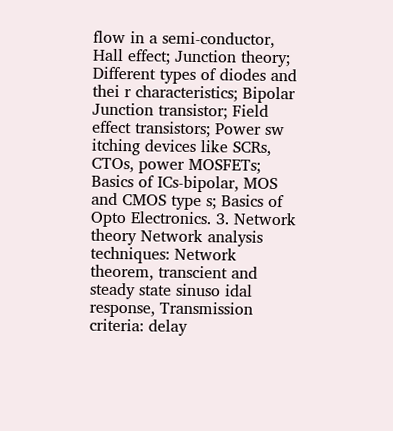flow in a semi-conductor, Hall effect; Junction theory; Different types of diodes and thei r characteristics; Bipolar Junction transistor; Field effect transistors; Power sw itching devices like SCRs, CTOs, power MOSFETs; Basics of ICs-bipolar, MOS and CMOS type s; Basics of Opto Electronics. 3. Network theory Network analysis techniques: Network theorem, transcient and steady state sinuso idal response, Transmission criteria: delay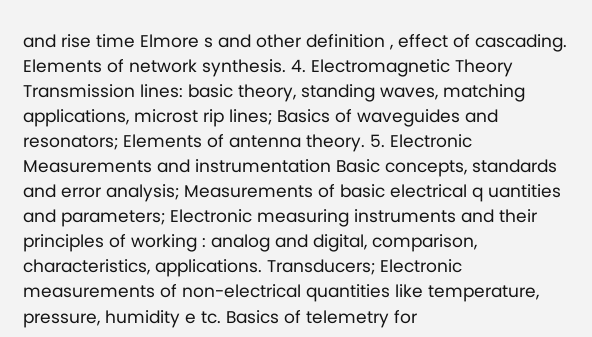and rise time Elmore s and other definition , effect of cascading. Elements of network synthesis. 4. Electromagnetic Theory Transmission lines: basic theory, standing waves, matching applications, microst rip lines; Basics of waveguides and resonators; Elements of antenna theory. 5. Electronic Measurements and instrumentation Basic concepts, standards and error analysis; Measurements of basic electrical q uantities and parameters; Electronic measuring instruments and their principles of working : analog and digital, comparison, characteristics, applications. Transducers; Electronic measurements of non-electrical quantities like temperature, pressure, humidity e tc. Basics of telemetry for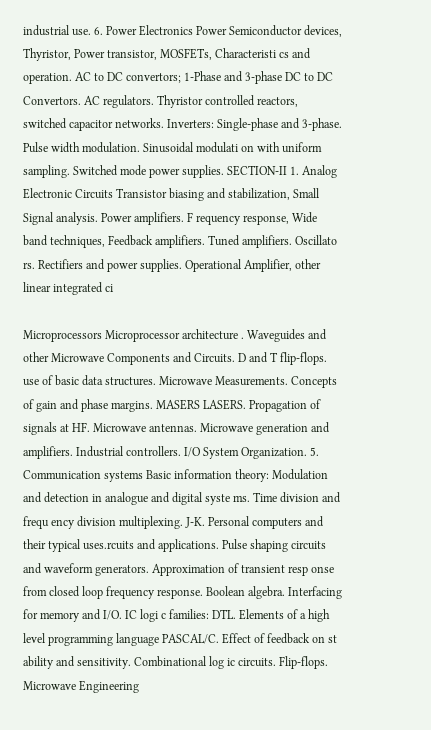industrial use. 6. Power Electronics Power Semiconductor devices, Thyristor, Power transistor, MOSFETs, Characteristi cs and operation. AC to DC convertors; 1-Phase and 3-phase DC to DC Convertors. AC regulators. Thyristor controlled reactors, switched capacitor networks. Inverters: Single-phase and 3-phase. Pulse width modulation. Sinusoidal modulati on with uniform sampling. Switched mode power supplies. SECTION-II 1. Analog Electronic Circuits Transistor biasing and stabilization, Small Signal analysis. Power amplifiers. F requency response, Wide band techniques, Feedback amplifiers. Tuned amplifiers. Oscillato rs. Rectifiers and power supplies. Operational Amplifier, other linear integrated ci

Microprocessors Microprocessor architecture . Waveguides and other Microwave Components and Circuits. D and T flip-flops. use of basic data structures. Microwave Measurements. Concepts of gain and phase margins. MASERS LASERS. Propagation of signals at HF. Microwave antennas. Microwave generation and amplifiers. Industrial controllers. I/O System Organization. 5. Communication systems Basic information theory: Modulation and detection in analogue and digital syste ms. Time division and frequ ency division multiplexing. J-K. Personal computers and their typical uses.rcuits and applications. Pulse shaping circuits and waveform generators. Approximation of transient resp onse from closed loop frequency response. Boolean algebra. Interfacing for memory and I/O. IC logi c families: DTL. Elements of a high level programming language PASCAL/C. Effect of feedback on st ability and sensitivity. Combinational log ic circuits. Flip-flops. Microwave Engineering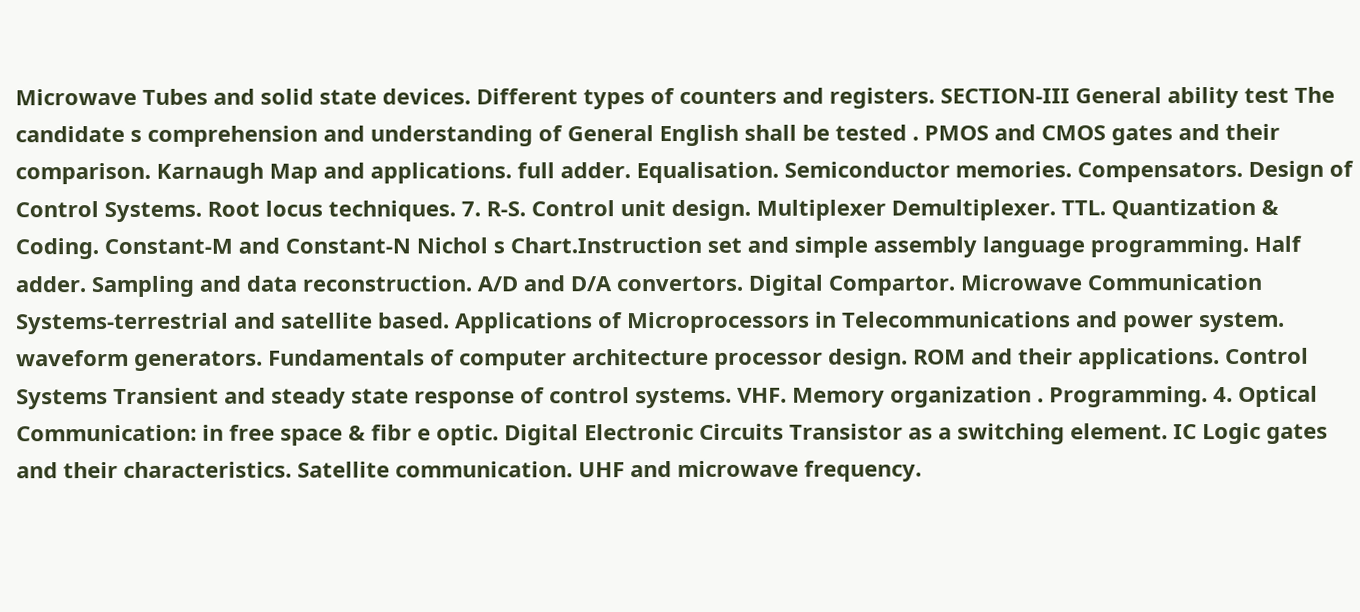Microwave Tubes and solid state devices. Different types of counters and registers. SECTION-III General ability test The candidate s comprehension and understanding of General English shall be tested . PMOS and CMOS gates and their comparison. Karnaugh Map and applications. full adder. Equalisation. Semiconductor memories. Compensators. Design of Control Systems. Root locus techniques. 7. R-S. Control unit design. Multiplexer Demultiplexer. TTL. Quantization & Coding. Constant-M and Constant-N Nichol s Chart.Instruction set and simple assembly language programming. Half adder. Sampling and data reconstruction. A/D and D/A convertors. Digital Compartor. Microwave Communication Systems-terrestrial and satellite based. Applications of Microprocessors in Telecommunications and power system. waveform generators. Fundamentals of computer architecture processor design. ROM and their applications. Control Systems Transient and steady state response of control systems. VHF. Memory organization . Programming. 4. Optical Communication: in free space & fibr e optic. Digital Electronic Circuits Transistor as a switching element. IC Logic gates and their characteristics. Satellite communication. UHF and microwave frequency.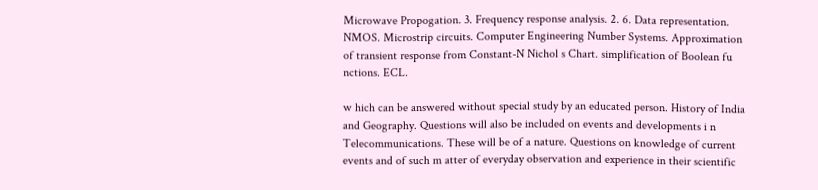Microwave Propogation. 3. Frequency response analysis. 2. 6. Data representation. NMOS. Microstrip circuits. Computer Engineering Number Systems. Approximation of transient response from Constant-N Nichol s Chart. simplification of Boolean fu nctions. ECL.

w hich can be answered without special study by an educated person. History of India and Geography. Questions will also be included on events and developments i n Telecommunications. These will be of a nature. Questions on knowledge of current events and of such m atter of everyday observation and experience in their scientific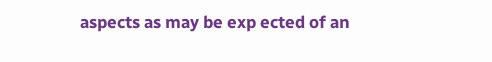aspects as may be exp ected of an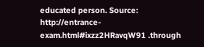educated person. Source: http://entrance-exam.html#ixzz2HRavqW91 .through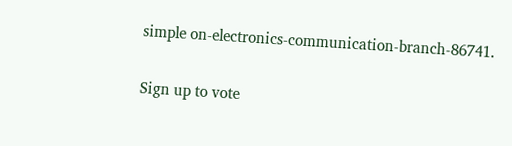simple on-electronics-communication-branch-86741.

Sign up to vote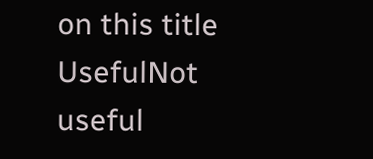on this title
UsefulNot useful